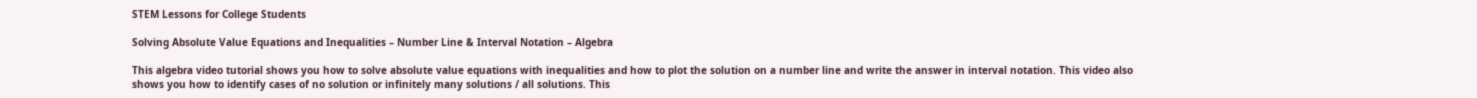STEM Lessons for College Students

Solving Absolute Value Equations and Inequalities – Number Line & Interval Notation – Algebra

This algebra video tutorial shows you how to solve absolute value equations with inequalities and how to plot the solution on a number line and write the answer in interval notation. This video also shows you how to identify cases of no solution or infinitely many solutions / all solutions. This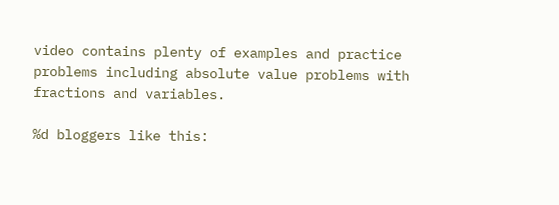video contains plenty of examples and practice problems including absolute value problems with fractions and variables.

%d bloggers like this: